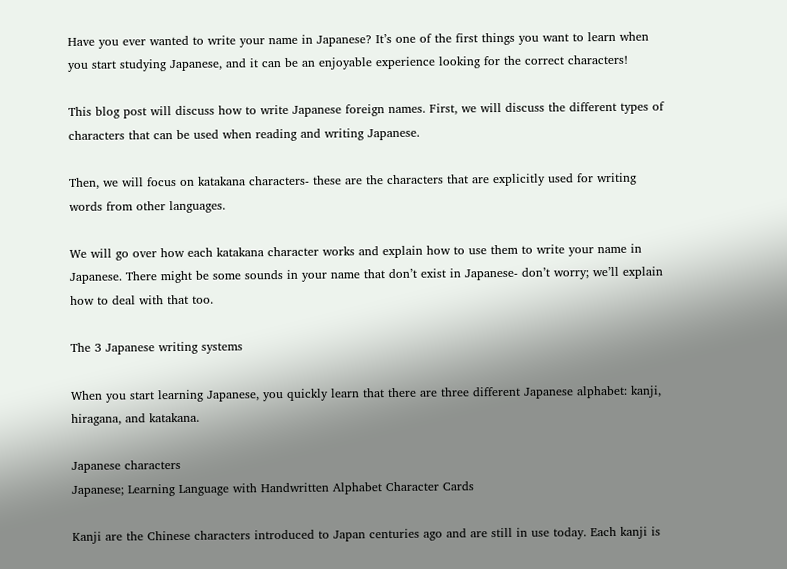Have you ever wanted to write your name in Japanese? It’s one of the first things you want to learn when you start studying Japanese, and it can be an enjoyable experience looking for the correct characters!

This blog post will discuss how to write Japanese foreign names. First, we will discuss the different types of characters that can be used when reading and writing Japanese.

Then, we will focus on katakana characters- these are the characters that are explicitly used for writing words from other languages.

We will go over how each katakana character works and explain how to use them to write your name in Japanese. There might be some sounds in your name that don’t exist in Japanese- don’t worry; we’ll explain how to deal with that too.

The 3 Japanese writing systems

When you start learning Japanese, you quickly learn that there are three different Japanese alphabet: kanji, hiragana, and katakana.

Japanese characters
Japanese; Learning Language with Handwritten Alphabet Character Cards

Kanji are the Chinese characters introduced to Japan centuries ago and are still in use today. Each kanji is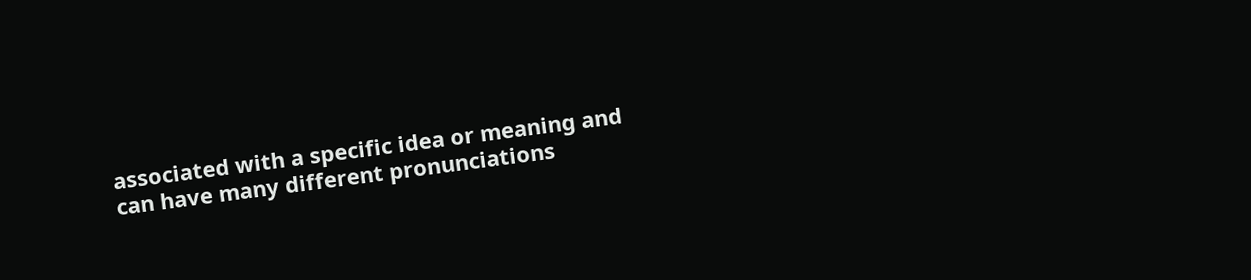associated with a specific idea or meaning and can have many different pronunciations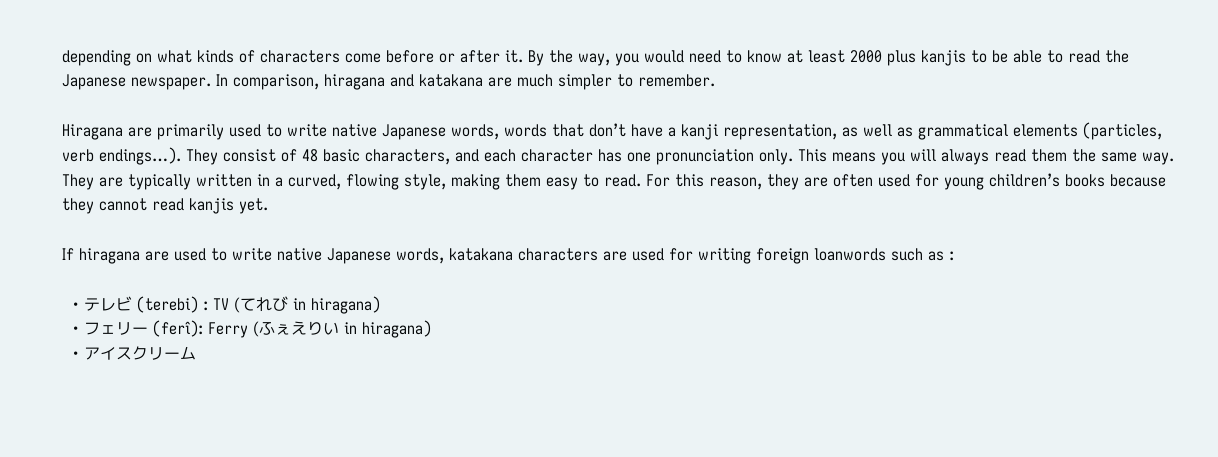depending on what kinds of characters come before or after it. By the way, you would need to know at least 2000 plus kanjis to be able to read the Japanese newspaper. In comparison, hiragana and katakana are much simpler to remember.

Hiragana are primarily used to write native Japanese words, words that don’t have a kanji representation, as well as grammatical elements (particles, verb endings…). They consist of 48 basic characters, and each character has one pronunciation only. This means you will always read them the same way. They are typically written in a curved, flowing style, making them easy to read. For this reason, they are often used for young children’s books because they cannot read kanjis yet.

If hiragana are used to write native Japanese words, katakana characters are used for writing foreign loanwords such as :

  • テレビ (terebi) : TV (てれび in hiragana)
  • フェリー (ferî): Ferry (ふぇえりい in hiragana)
  • アイスクリーム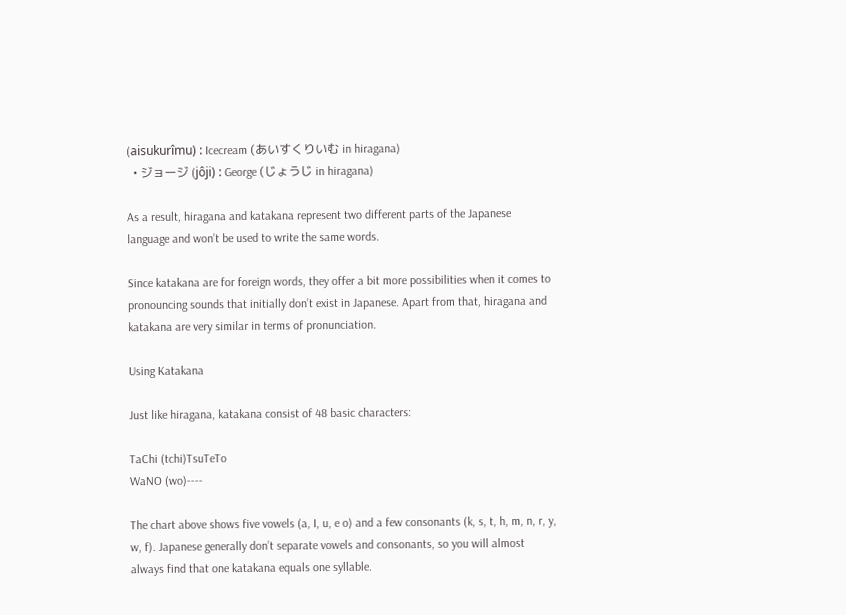(aisukurîmu) : Icecream (あいすくりいむ in hiragana)
  • ジョージ (jôji) : George (じょうじ in hiragana)

As a result, hiragana and katakana represent two different parts of the Japanese language and won’t be used to write the same words.

Since katakana are for foreign words, they offer a bit more possibilities when it comes to pronouncing sounds that initially don’t exist in Japanese. Apart from that, hiragana and katakana are very similar in terms of pronunciation.

Using Katakana

Just like hiragana, katakana consist of 48 basic characters:

TaChi (tchi)TsuTeTo
WaNO (wo)----

The chart above shows five vowels (a, I, u, e o) and a few consonants (k, s, t, h, m, n, r, y, w, f). Japanese generally don’t separate vowels and consonants, so you will almost always find that one katakana equals one syllable.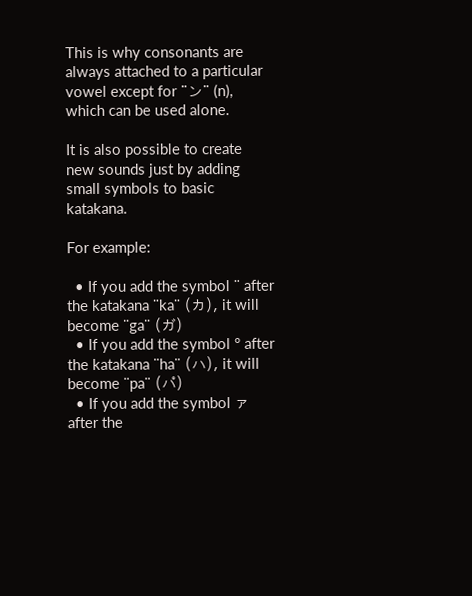This is why consonants are always attached to a particular vowel except for ¨ン¨ (n), which can be used alone.

It is also possible to create new sounds just by adding small symbols to basic katakana.

For example:

  • If you add the symbol ¨ after the katakana ¨ka¨ (カ), it will become ¨ga¨ (ガ)
  • If you add the symbol ° after the katakana ¨ha¨ (ハ), it will become ¨pa¨ (パ)
  • If you add the symbol ァ after the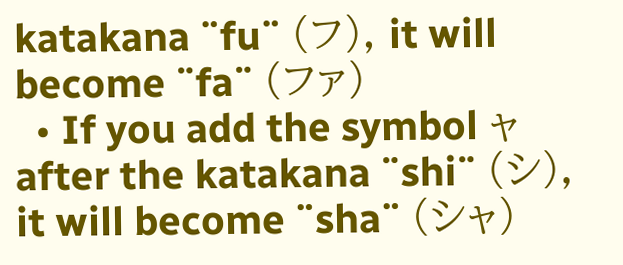katakana ¨fu¨ (フ), it will become ¨fa¨ (ファ)
  • If you add the symbol ャ after the katakana ¨shi¨ (シ), it will become ¨sha¨ (シャ)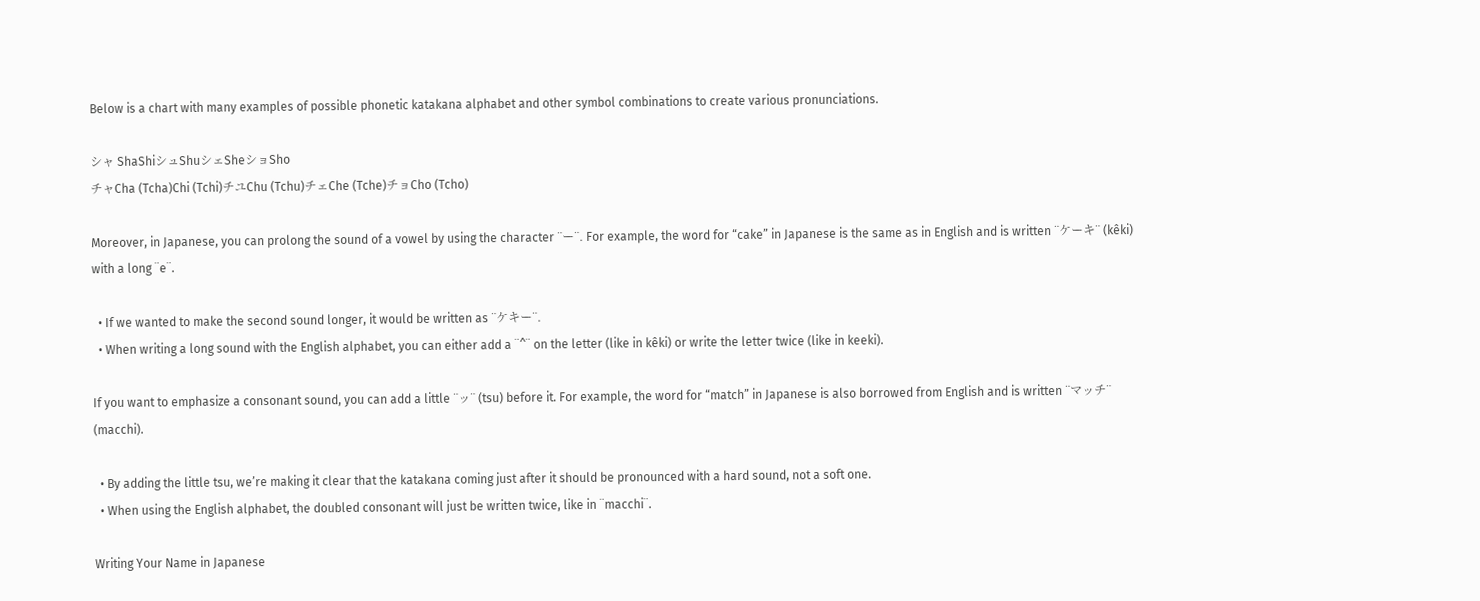Below is a chart with many examples of possible phonetic katakana alphabet and other symbol combinations to create various pronunciations.

シャ ShaShiシュShuシェSheショSho
チャCha (Tcha)Chi (Tchi)チユChu (Tchu)チェChe (Tche)チョCho (Tcho)

Moreover, in Japanese, you can prolong the sound of a vowel by using the character ¨ー¨. For example, the word for “cake” in Japanese is the same as in English and is written ¨ケーキ¨ (kêki) with a long ¨e¨.

  • If we wanted to make the second sound longer, it would be written as ¨ケキー¨.
  • When writing a long sound with the English alphabet, you can either add a ¨^¨ on the letter (like in kêki) or write the letter twice (like in keeki).

If you want to emphasize a consonant sound, you can add a little ¨ッ¨ (tsu) before it. For example, the word for “match” in Japanese is also borrowed from English and is written ¨マッチ¨ (macchi).

  • By adding the little tsu, we’re making it clear that the katakana coming just after it should be pronounced with a hard sound, not a soft one.
  • When using the English alphabet, the doubled consonant will just be written twice, like in ¨macchi¨.

Writing Your Name in Japanese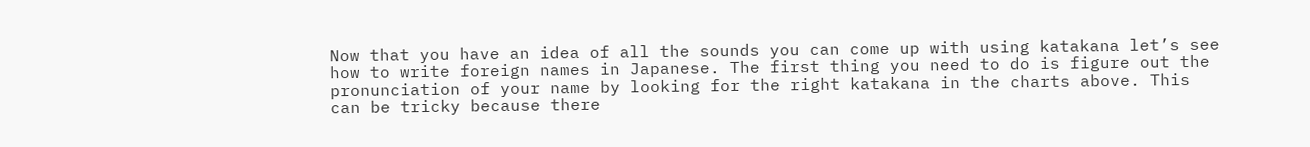Now that you have an idea of all the sounds you can come up with using katakana let’s see how to write foreign names in Japanese. The first thing you need to do is figure out the pronunciation of your name by looking for the right katakana in the charts above. This can be tricky because there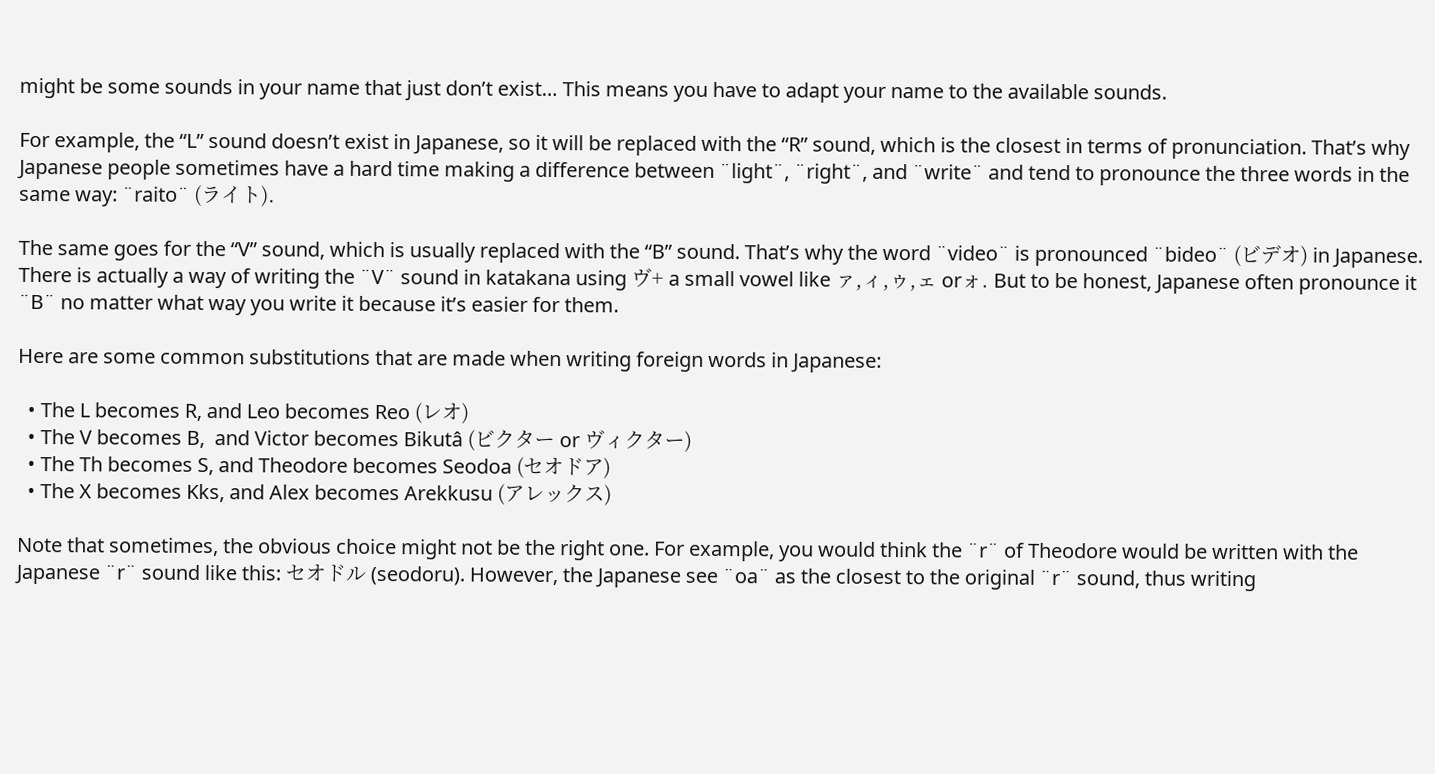might be some sounds in your name that just don’t exist… This means you have to adapt your name to the available sounds.

For example, the “L” sound doesn’t exist in Japanese, so it will be replaced with the “R” sound, which is the closest in terms of pronunciation. That’s why Japanese people sometimes have a hard time making a difference between ¨light¨, ¨right¨, and ¨write¨ and tend to pronounce the three words in the same way: ¨raito¨ (ライト).

The same goes for the “V” sound, which is usually replaced with the “B” sound. That’s why the word ¨video¨ is pronounced ¨bideo¨ (ビデオ) in Japanese. There is actually a way of writing the ¨V¨ sound in katakana using ヴ+ a small vowel like ァ,ィ,ゥ,ェ orォ. But to be honest, Japanese often pronounce it ¨B¨ no matter what way you write it because it’s easier for them.

Here are some common substitutions that are made when writing foreign words in Japanese:

  • The L becomes R, and Leo becomes Reo (レオ)
  • The V becomes B,  and Victor becomes Bikutâ (ビクター or ヴィクター)
  • The Th becomes S, and Theodore becomes Seodoa (セオドア)
  • The X becomes Kks, and Alex becomes Arekkusu (アレックス)

Note that sometimes, the obvious choice might not be the right one. For example, you would think the ¨r¨ of Theodore would be written with the Japanese ¨r¨ sound like this: セオドル (seodoru). However, the Japanese see ¨oa¨ as the closest to the original ¨r¨ sound, thus writing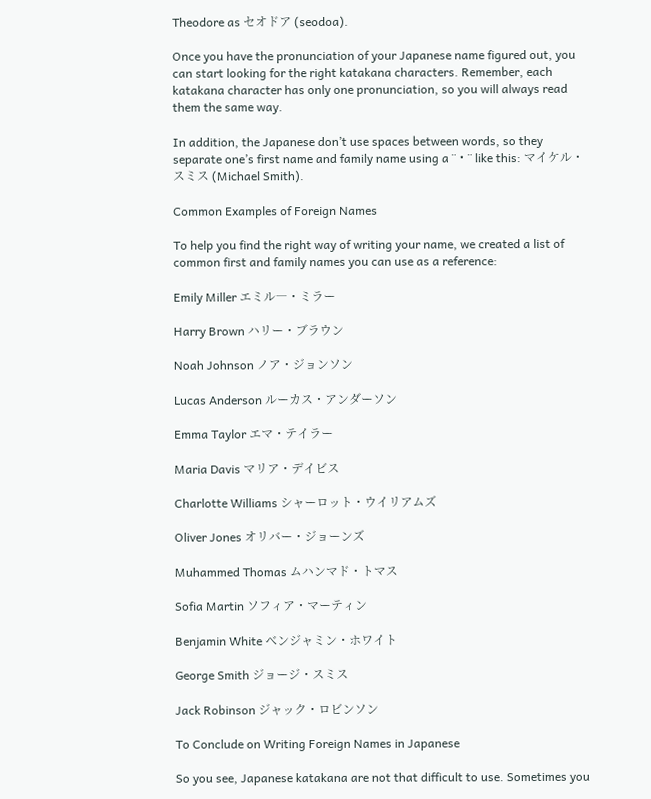Theodore as セオドア (seodoa).

Once you have the pronunciation of your Japanese name figured out, you can start looking for the right katakana characters. Remember, each katakana character has only one pronunciation, so you will always read them the same way.

In addition, the Japanese don’t use spaces between words, so they separate one’s first name and family name using a ¨・¨ like this: マイケル・スミス (Michael Smith).

Common Examples of Foreign Names

To help you find the right way of writing your name, we created a list of common first and family names you can use as a reference:

Emily Miller エミル―・ミラー

Harry Brown ハリー・ブラウン

Noah Johnson ノア・ジョンソン

Lucas Anderson ルーカス・アンダーソン

Emma Taylor エマ・テイラー

Maria Davis マリア・デイビス

Charlotte Williams シャーロット・ウイリアムズ

Oliver Jones オリバー・ジョーンズ

Muhammed Thomas ムハンマド・トマス

Sofia Martin ソフィア・マーティン

Benjamin White ベンジャミン・ホワイト

George Smith ジョージ・スミス

Jack Robinson ジャック・ロビンソン

To Conclude on Writing Foreign Names in Japanese

So you see, Japanese katakana are not that difficult to use. Sometimes you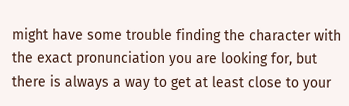might have some trouble finding the character with the exact pronunciation you are looking for, but there is always a way to get at least close to your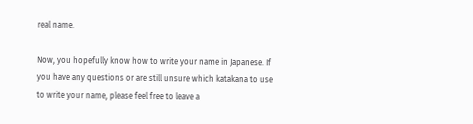real name.

Now, you hopefully know how to write your name in Japanese. If you have any questions or are still unsure which katakana to use to write your name, please feel free to leave a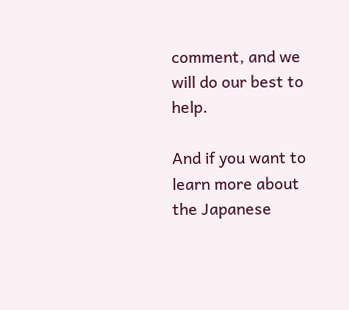comment, and we will do our best to help.

And if you want to learn more about the Japanese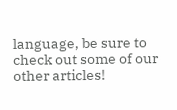language, be sure to check out some of our other articles!